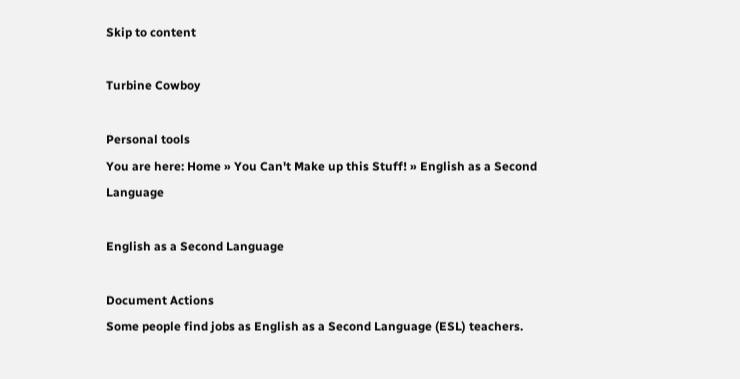Skip to content

Turbine Cowboy

Personal tools
You are here: Home » You Can't Make up this Stuff! » English as a Second Language

English as a Second Language

Document Actions
Some people find jobs as English as a Second Language (ESL) teachers.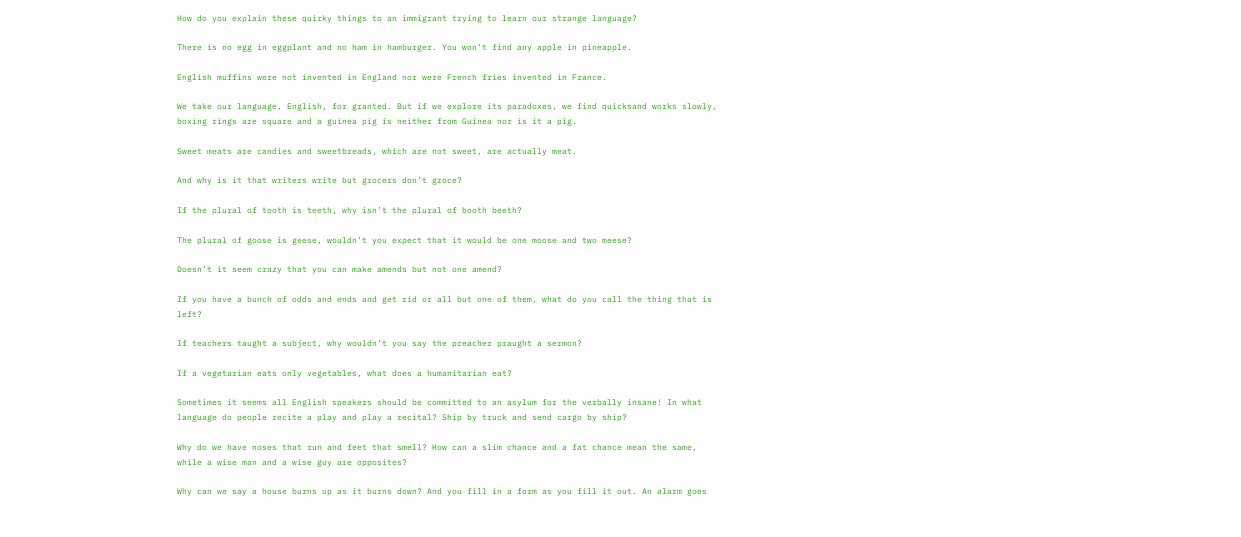How do you explain these quirky things to an immigrant trying to learn our strange language?

There is no egg in eggplant and no ham in hamburger. You won’t find any apple in pineapple.

English muffins were not invented in England nor were French fries invented in France.

We take our language, English, for granted. But if we explore its paradoxes, we find quicksand works slowly, boxing rings are square and a guinea pig is neither from Guinea nor is it a pig.

Sweet meats are candies and sweetbreads, which are not sweet, are actually meat.

And why is it that writers write but grocers don’t groce?

If the plural of tooth is teeth, why isn’t the plural of booth beeth?

The plural of goose is geese, wouldn’t you expect that it would be one moose and two meese?

Doesn’t it seem crazy that you can make amends but not one amend?

If you have a bunch of odds and ends and get rid or all but one of them, what do you call the thing that is left?

If teachers taught a subject, why wouldn’t you say the preacher praught a sermon?

If a vegetarian eats only vegetables, what does a humanitarian eat?

Sometimes it seems all English speakers should be committed to an asylum for the verbally insane! In what language do people recite a play and play a recital? Ship by truck and send cargo by ship?

Why do we have noses that run and feet that smell? How can a slim chance and a fat chance mean the same, while a wise man and a wise guy are opposites?

Why can we say a house burns up as it burns down? And you fill in a form as you fill it out. An alarm goes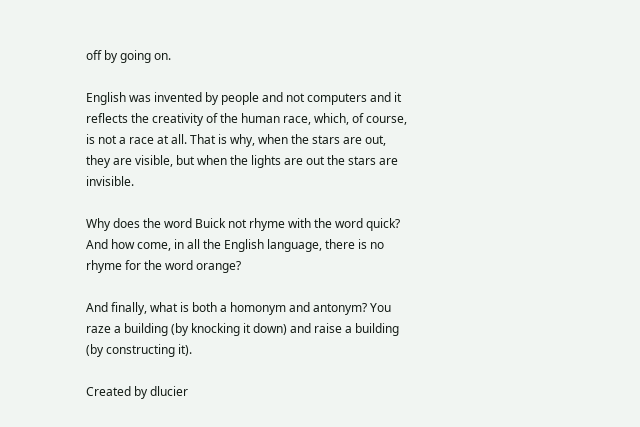off by going on.

English was invented by people and not computers and it reflects the creativity of the human race, which, of course, is not a race at all. That is why, when the stars are out, they are visible, but when the lights are out the stars are invisible.

Why does the word Buick not rhyme with the word quick? And how come, in all the English language, there is no rhyme for the word orange?

And finally, what is both a homonym and antonym? You raze a building (by knocking it down) and raise a building (by constructing it).

Created by dlucier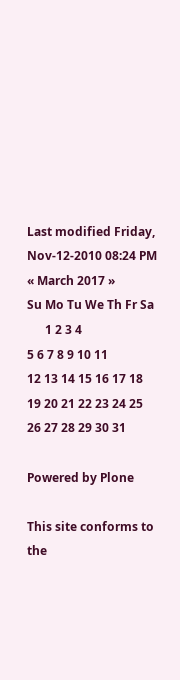Last modified Friday, Nov-12-2010 08:24 PM
« March 2017 »
Su Mo Tu We Th Fr Sa
      1 2 3 4
5 6 7 8 9 10 11
12 13 14 15 16 17 18
19 20 21 22 23 24 25
26 27 28 29 30 31

Powered by Plone

This site conforms to the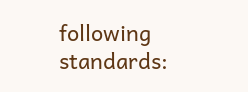following standards: